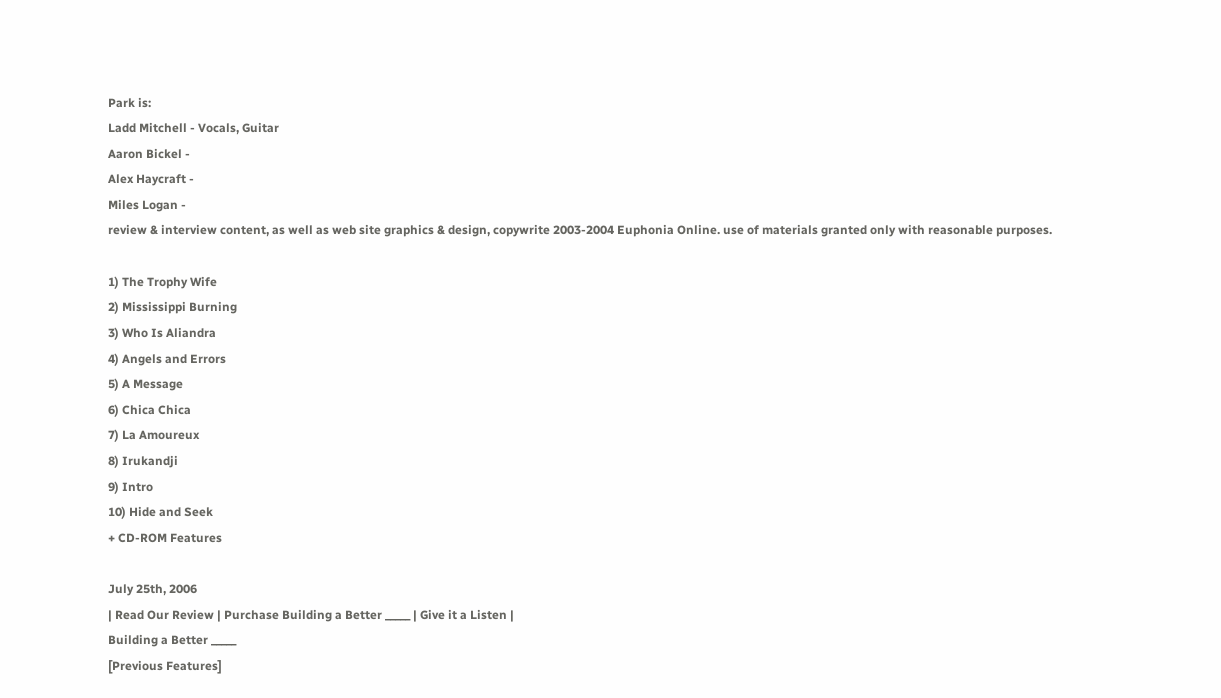Park is:
Ladd Mitchell - Vocals, Guitar
Aaron Bickel -
Alex Haycraft -
Miles Logan -
review & interview content, as well as web site graphics & design, copywrite 2003-2004 Euphonia Online. use of materials granted only with reasonable purposes.

1) The Trophy Wife
2) Mississippi Burning
3) Who Is Aliandra
4) Angels and Errors
5) A Message
6) Chica Chica
7) La Amoureux
8) Irukandji
9) Intro
10) Hide and Seek
+ CD-ROM Features

July 25th, 2006
| Read Our Review | Purchase Building a Better _____ | Give it a Listen |
Building a Better _____
[Previous Features]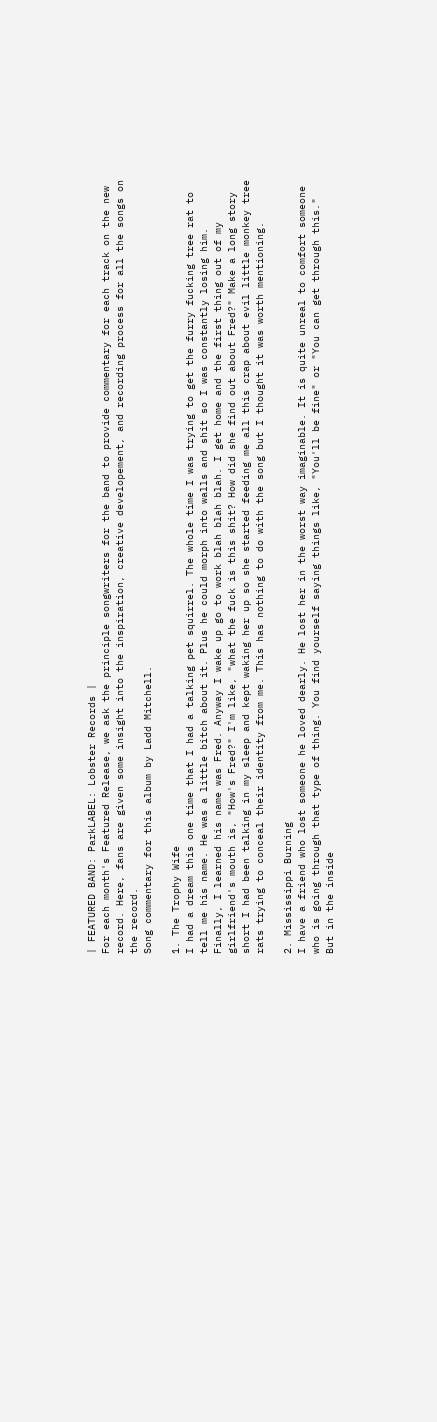| FEATURED BAND: ParkLABEL: Lobster Records |
For each month's Featured Release, we ask the principle songwriters for the band to provide commentary for each track on the new record. Here, fans are given some insight into the inspiration, creative developement, and recording process for all the songs on the record.
Song commentary for this album by Ladd Mitchell.

1. The Trophy Wife
I had a dream this one time that I had a talking pet squirrel. The whole time I was trying to get the furry fucking tree rat to tell me his name. He was a little bitch about it. Plus he could morph into walls and shit so I was constantly losing him. Finally, I learned his name was Fred. Anyway I wake up go to work blah blah blah. I get home and the first thing out of my girlfriend's mouth is, "How's Fred?" I'm like, "what the fuck is this shit? How did she find out about Fred?" Make a long story short I had been talking in my sleep and kept waking her up so she started feeding me all this crap about evil little monkey tree rats trying to conceal their identity from me. This has nothing to do with the song but I thought it was worth mentioning.

2. Mississippi Burning
I have a friend who lost someone he loved dearly. He lost her in the worst way imaginable. It is quite unreal to comfort someone who is going through that type of thing. You find yourself saying things like, "You'll be fine" or "You can get through this." But in the inside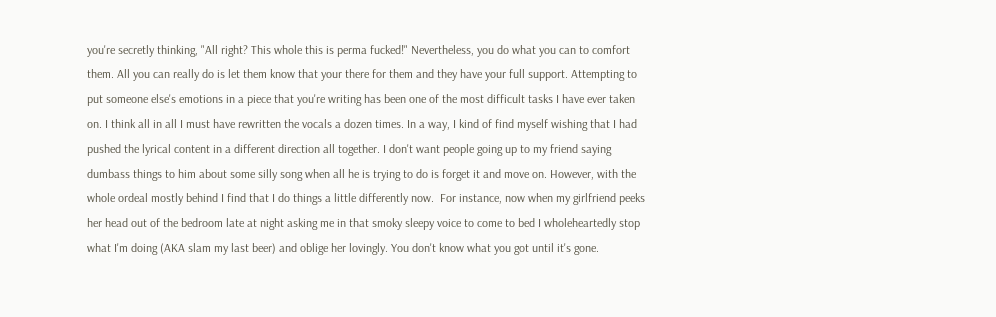you're secretly thinking, "All right? This whole this is perma fucked!" Nevertheless, you do what you can to comfort them. All you can really do is let them know that your there for them and they have your full support. Attempting to put someone else's emotions in a piece that you're writing has been one of the most difficult tasks I have ever taken on. I think all in all I must have rewritten the vocals a dozen times. In a way, I kind of find myself wishing that I had pushed the lyrical content in a different direction all together. I don't want people going up to my friend saying dumbass things to him about some silly song when all he is trying to do is forget it and move on. However, with the whole ordeal mostly behind I find that I do things a little differently now.  For instance, now when my girlfriend peeks her head out of the bedroom late at night asking me in that smoky sleepy voice to come to bed I wholeheartedly stop what I'm doing (AKA slam my last beer) and oblige her lovingly. You don't know what you got until it's gone.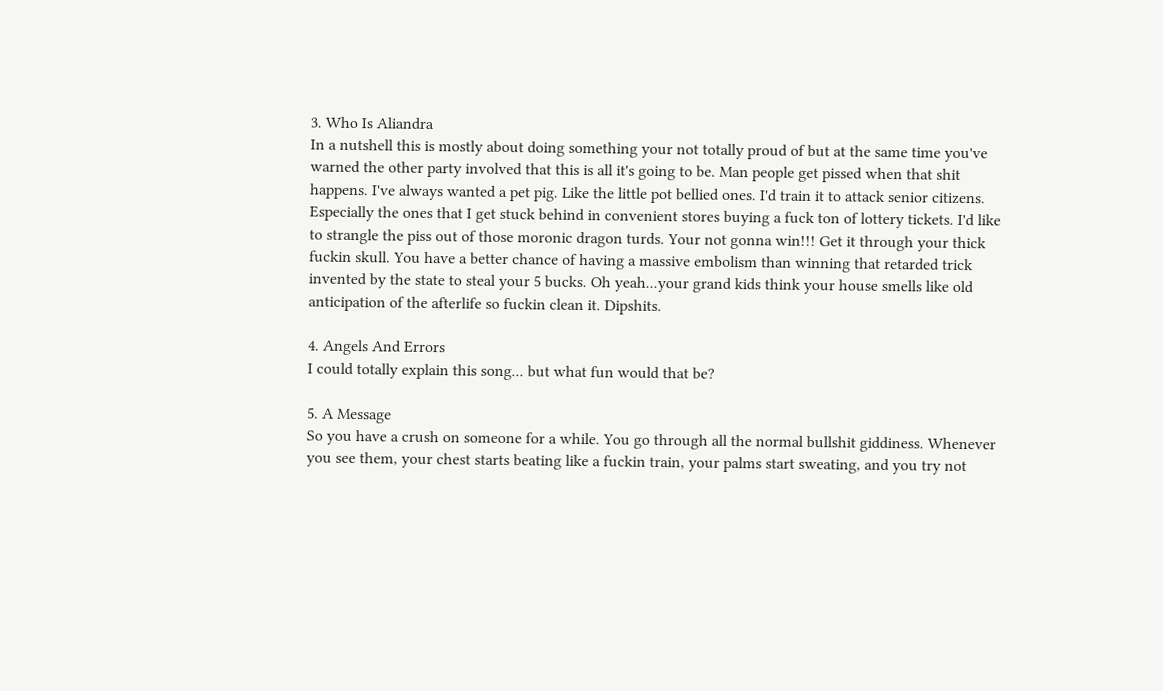3. Who Is Aliandra
In a nutshell this is mostly about doing something your not totally proud of but at the same time you've warned the other party involved that this is all it's going to be. Man people get pissed when that shit happens. I've always wanted a pet pig. Like the little pot bellied ones. I'd train it to attack senior citizens. Especially the ones that I get stuck behind in convenient stores buying a fuck ton of lottery tickets. I'd like to strangle the piss out of those moronic dragon turds. Your not gonna win!!! Get it through your thick fuckin skull. You have a better chance of having a massive embolism than winning that retarded trick invented by the state to steal your 5 bucks. Oh yeah...your grand kids think your house smells like old anticipation of the afterlife so fuckin clean it. Dipshits.

4. Angels And Errors
I could totally explain this song... but what fun would that be?

5. A Message
So you have a crush on someone for a while. You go through all the normal bullshit giddiness. Whenever you see them, your chest starts beating like a fuckin train, your palms start sweating, and you try not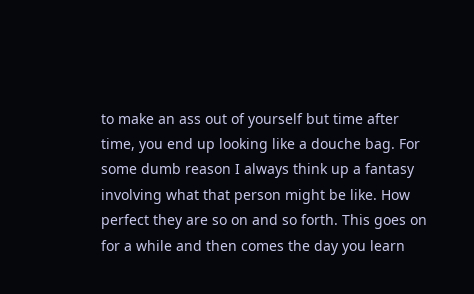to make an ass out of yourself but time after time, you end up looking like a douche bag. For some dumb reason I always think up a fantasy involving what that person might be like. How perfect they are so on and so forth. This goes on for a while and then comes the day you learn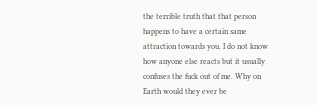the terrible truth that that person happens to have a certain same attraction towards you. I do not know how anyone else reacts but it usually confuses the fuck out of me. Why on Earth would they ever be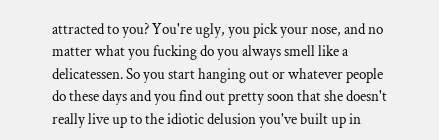attracted to you? You're ugly, you pick your nose, and no matter what you fucking do you always smell like a delicatessen. So you start hanging out or whatever people do these days and you find out pretty soon that she doesn't really live up to the idiotic delusion you've built up in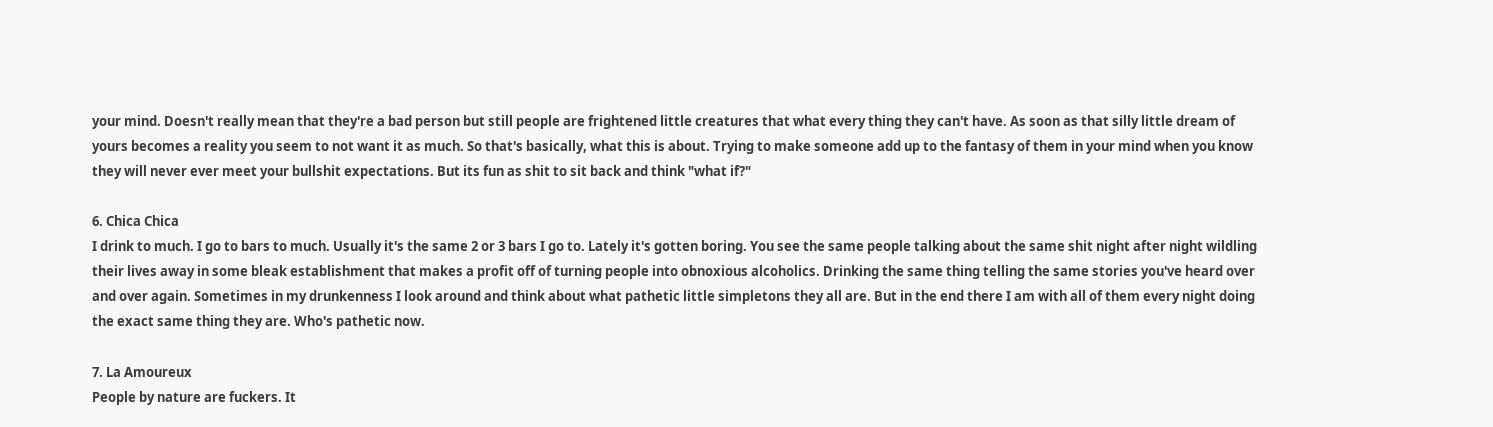your mind. Doesn't really mean that they're a bad person but still people are frightened little creatures that what every thing they can't have. As soon as that silly little dream of yours becomes a reality you seem to not want it as much. So that's basically, what this is about. Trying to make someone add up to the fantasy of them in your mind when you know they will never ever meet your bullshit expectations. But its fun as shit to sit back and think "what if?"

6. Chica Chica
I drink to much. I go to bars to much. Usually it's the same 2 or 3 bars I go to. Lately it's gotten boring. You see the same people talking about the same shit night after night wildling their lives away in some bleak establishment that makes a profit off of turning people into obnoxious alcoholics. Drinking the same thing telling the same stories you've heard over and over again. Sometimes in my drunkenness I look around and think about what pathetic little simpletons they all are. But in the end there I am with all of them every night doing the exact same thing they are. Who's pathetic now.

7. La Amoureux
People by nature are fuckers. It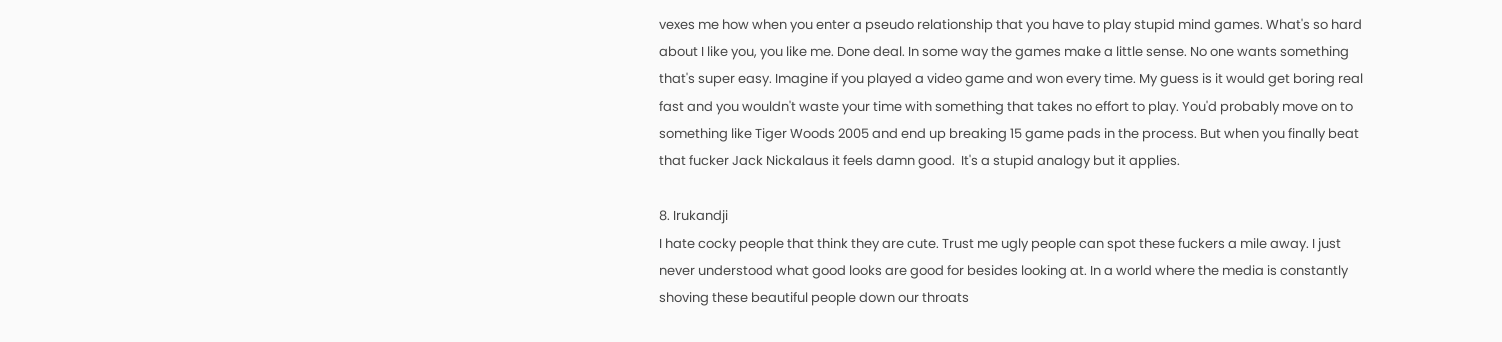vexes me how when you enter a pseudo relationship that you have to play stupid mind games. What's so hard about I like you, you like me. Done deal. In some way the games make a little sense. No one wants something that's super easy. Imagine if you played a video game and won every time. My guess is it would get boring real fast and you wouldn't waste your time with something that takes no effort to play. You'd probably move on to something like Tiger Woods 2005 and end up breaking 15 game pads in the process. But when you finally beat that fucker Jack Nickalaus it feels damn good.  It's a stupid analogy but it applies.

8. Irukandji
I hate cocky people that think they are cute. Trust me ugly people can spot these fuckers a mile away. I just never understood what good looks are good for besides looking at. In a world where the media is constantly  shoving these beautiful people down our throats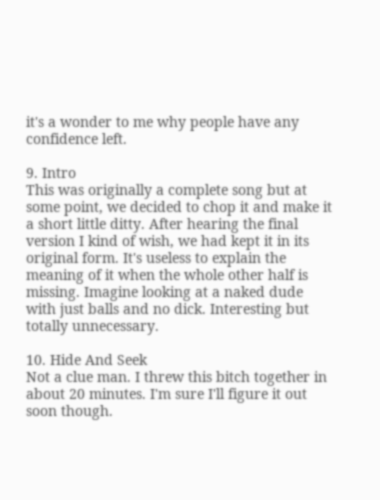it's a wonder to me why people have any confidence left.

9. Intro
This was originally a complete song but at some point, we decided to chop it and make it a short little ditty. After hearing the final version I kind of wish, we had kept it in its original form. It's useless to explain the meaning of it when the whole other half is missing. Imagine looking at a naked dude with just balls and no dick. Interesting but totally unnecessary.

10. Hide And Seek
Not a clue man. I threw this bitch together in about 20 minutes. I'm sure I'll figure it out soon though.